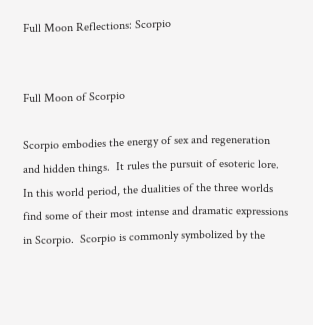Full Moon Reflections: Scorpio


Full Moon of Scorpio

Scorpio embodies the energy of sex and regeneration and hidden things.  It rules the pursuit of esoteric lore. In this world period, the dualities of the three worlds find some of their most intense and dramatic expressions in Scorpio.  Scorpio is commonly symbolized by the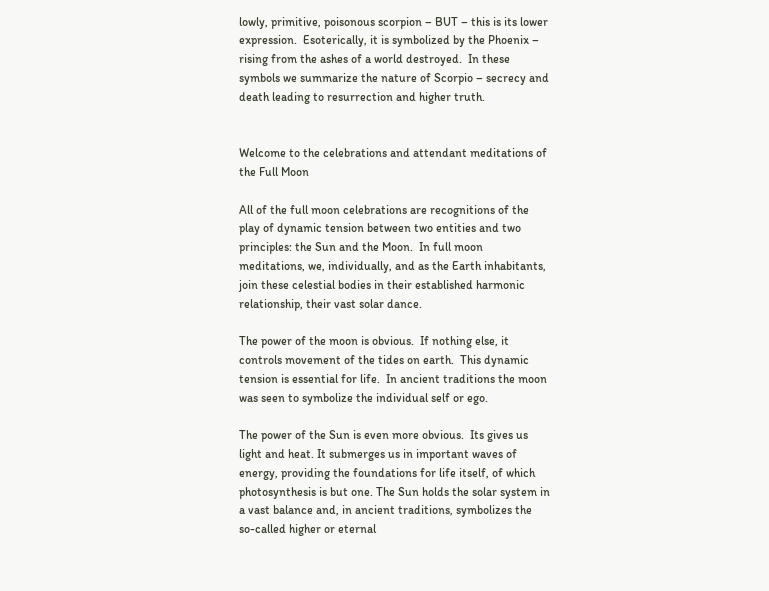lowly, primitive, poisonous scorpion – BUT – this is its lower expression.  Esoterically, it is symbolized by the Phoenix – rising from the ashes of a world destroyed.  In these symbols we summarize the nature of Scorpio – secrecy and death leading to resurrection and higher truth.


Welcome to the celebrations and attendant meditations of the Full Moon

All of the full moon celebrations are recognitions of the play of dynamic tension between two entities and two principles: the Sun and the Moon.  In full moon meditations, we, individually, and as the Earth inhabitants, join these celestial bodies in their established harmonic relationship, their vast solar dance.

The power of the moon is obvious.  If nothing else, it controls movement of the tides on earth.  This dynamic tension is essential for life.  In ancient traditions the moon was seen to symbolize the individual self or ego.

The power of the Sun is even more obvious.  Its gives us light and heat. It submerges us in important waves of energy, providing the foundations for life itself, of which photosynthesis is but one. The Sun holds the solar system in a vast balance and, in ancient traditions, symbolizes the so-called higher or eternal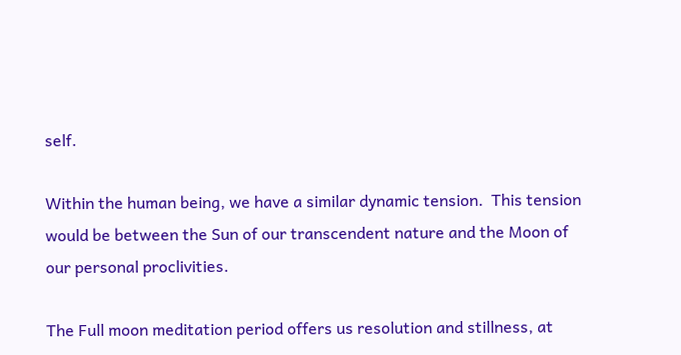self.

Within the human being, we have a similar dynamic tension.  This tension would be between the Sun of our transcendent nature and the Moon of our personal proclivities.

The Full moon meditation period offers us resolution and stillness, at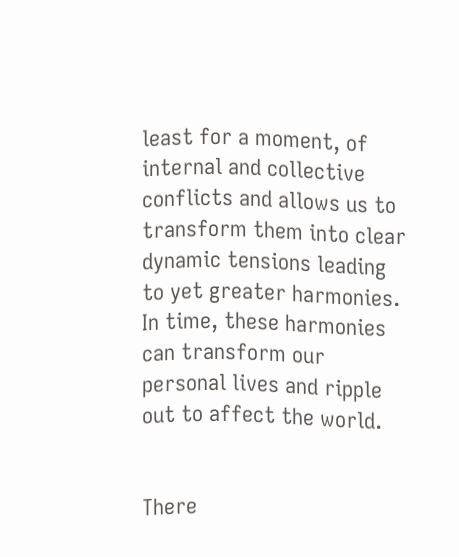least for a moment, of internal and collective conflicts and allows us to transform them into clear dynamic tensions leading to yet greater harmonies.  In time, these harmonies can transform our personal lives and ripple out to affect the world.


There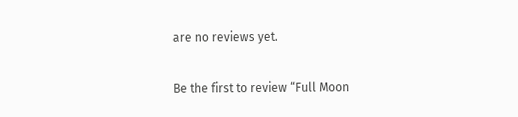are no reviews yet.

Be the first to review “Full Moon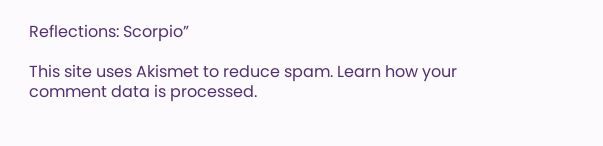Reflections: Scorpio”

This site uses Akismet to reduce spam. Learn how your comment data is processed.